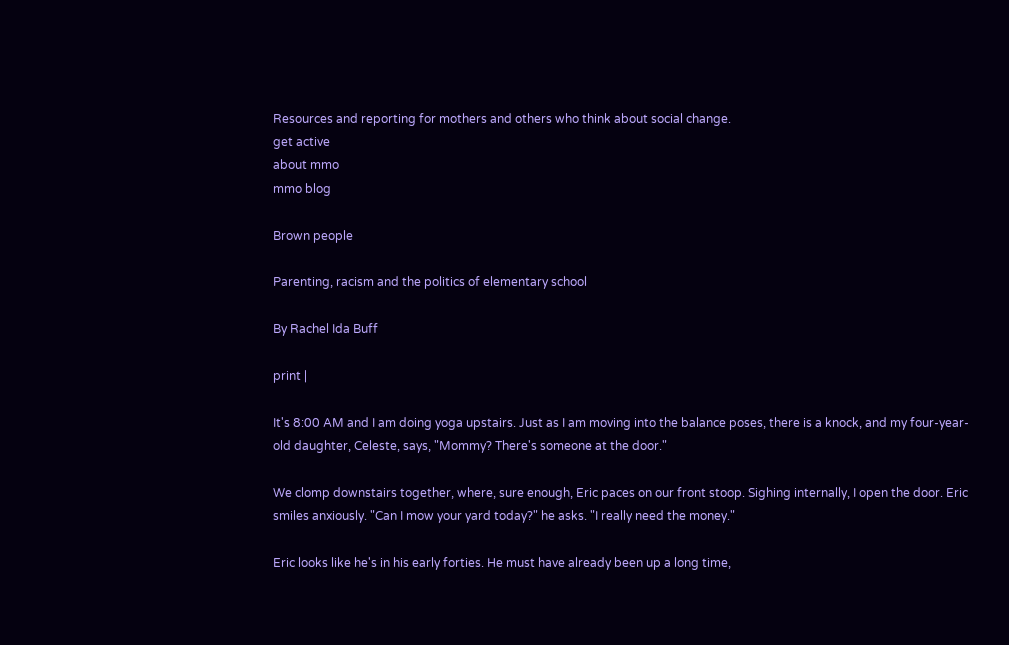Resources and reporting for mothers and others who think about social change.
get active
about mmo
mmo blog

Brown people

Parenting, racism and the politics of elementary school

By Rachel Ida Buff

print |

It's 8:00 AM and I am doing yoga upstairs. Just as I am moving into the balance poses, there is a knock, and my four-year-old daughter, Celeste, says, "Mommy? There's someone at the door."

We clomp downstairs together, where, sure enough, Eric paces on our front stoop. Sighing internally, I open the door. Eric smiles anxiously. "Can I mow your yard today?" he asks. "I really need the money."

Eric looks like he's in his early forties. He must have already been up a long time,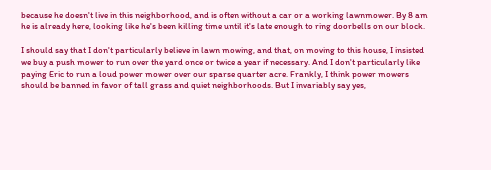because he doesn't live in this neighborhood, and is often without a car or a working lawnmower. By 8 am he is already here, looking like he's been killing time until it's late enough to ring doorbells on our block.

I should say that I don't particularly believe in lawn mowing, and that, on moving to this house, I insisted we buy a push mower to run over the yard once or twice a year if necessary. And I don't particularly like paying Eric to run a loud power mower over our sparse quarter acre. Frankly, I think power mowers should be banned in favor of tall grass and quiet neighborhoods. But I invariably say yes,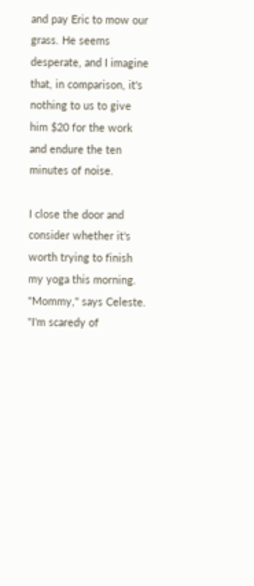and pay Eric to mow our grass. He seems desperate, and I imagine that, in comparison, it's nothing to us to give him $20 for the work and endure the ten minutes of noise.

I close the door and consider whether it's worth trying to finish my yoga this morning. "Mommy," says Celeste. "I'm scaredy of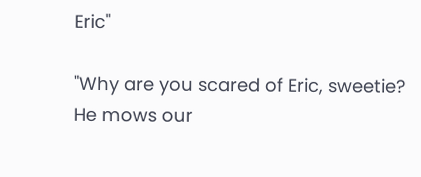Eric"

"Why are you scared of Eric, sweetie? He mows our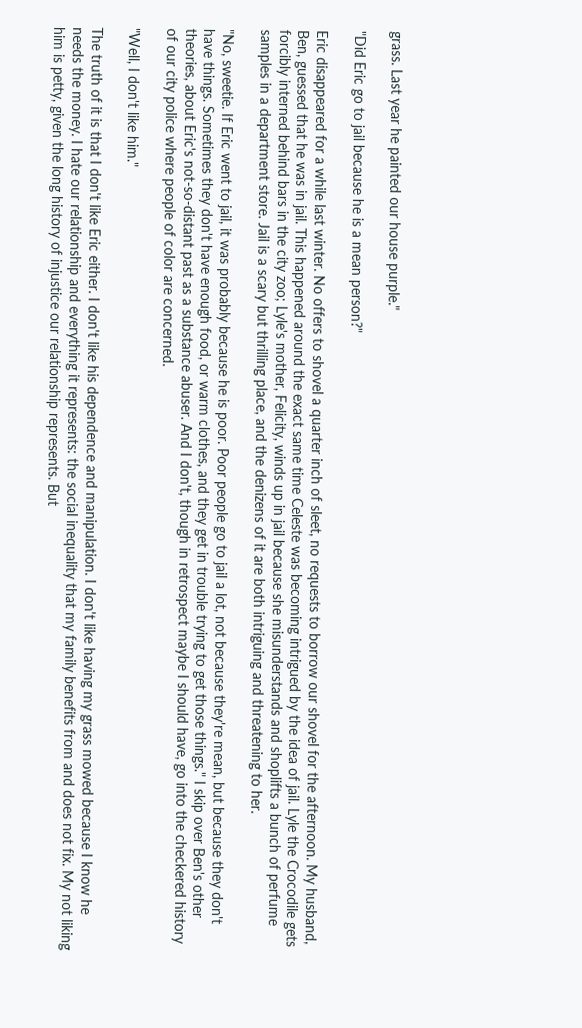grass. Last year he painted our house purple."

"Did Eric go to jail because he is a mean person?"

Eric disappeared for a while last winter. No offers to shovel a quarter inch of sleet, no requests to borrow our shovel for the afternoon. My husband, Ben, guessed that he was in jail. This happened around the exact same time Celeste was becoming intrigued by the idea of jail. Lyle the Crocodile gets forcibly interned behind bars in the city zoo; Lyle's mother, Felicity, winds up in jail because she misunderstands and shoplifts a bunch of perfume samples in a department store. Jail is a scary but thrilling place, and the denizens of it are both intriguing and threatening to her.

"No, sweetie. If Eric went to jail, it was probably because he is poor. Poor people go to jail a lot, not because they're mean, but because they don't have things. Sometimes they don't have enough food, or warm clothes, and they get in trouble trying to get those things." I skip over Ben's other theories, about Eric's not-so-distant past as a substance abuser. And I don't, though in retrospect maybe I should have, go into the checkered history of our city police where people of color are concerned.

"Well, I don't like him."

The truth of it is that I don't like Eric either. I don't like his dependence and manipulation. I don't like having my grass mowed because I know he needs the money. I hate our relationship and everything it represents: the social inequality that my family benefits from and does not fix. My not liking him is petty, given the long history of injustice our relationship represents. But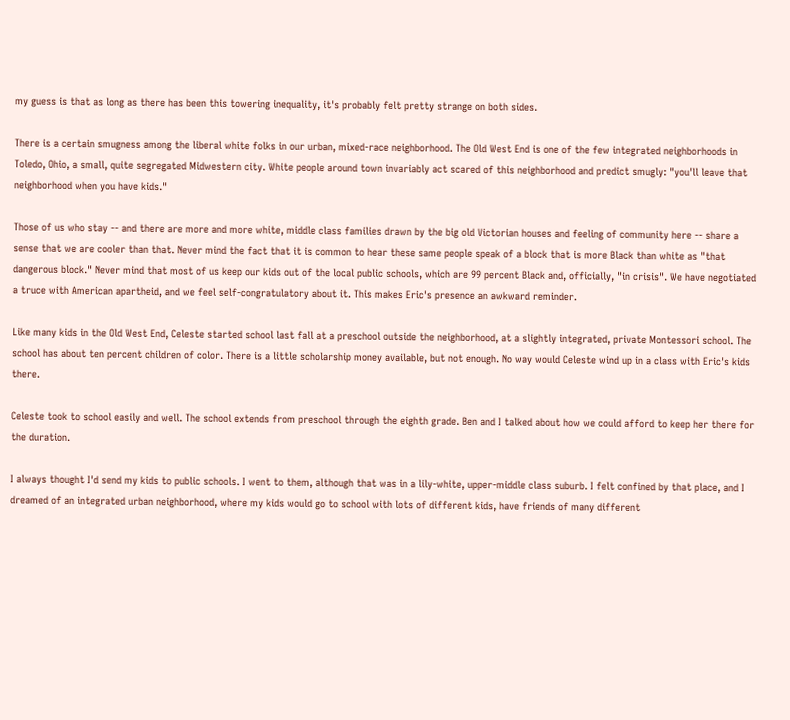my guess is that as long as there has been this towering inequality, it's probably felt pretty strange on both sides.

There is a certain smugness among the liberal white folks in our urban, mixed-race neighborhood. The Old West End is one of the few integrated neighborhoods in Toledo, Ohio, a small, quite segregated Midwestern city. White people around town invariably act scared of this neighborhood and predict smugly: "you'll leave that neighborhood when you have kids."

Those of us who stay -- and there are more and more white, middle class families drawn by the big old Victorian houses and feeling of community here -- share a sense that we are cooler than that. Never mind the fact that it is common to hear these same people speak of a block that is more Black than white as "that dangerous block." Never mind that most of us keep our kids out of the local public schools, which are 99 percent Black and, officially, "in crisis". We have negotiated a truce with American apartheid, and we feel self-congratulatory about it. This makes Eric's presence an awkward reminder.

Like many kids in the Old West End, Celeste started school last fall at a preschool outside the neighborhood, at a slightly integrated, private Montessori school. The school has about ten percent children of color. There is a little scholarship money available, but not enough. No way would Celeste wind up in a class with Eric's kids there.

Celeste took to school easily and well. The school extends from preschool through the eighth grade. Ben and I talked about how we could afford to keep her there for the duration.

I always thought I'd send my kids to public schools. I went to them, although that was in a lily-white, upper-middle class suburb. I felt confined by that place, and I dreamed of an integrated urban neighborhood, where my kids would go to school with lots of different kids, have friends of many different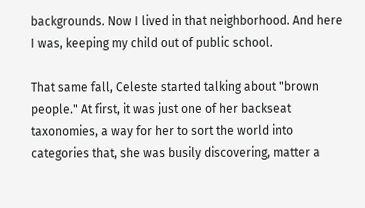backgrounds. Now I lived in that neighborhood. And here I was, keeping my child out of public school.

That same fall, Celeste started talking about "brown people." At first, it was just one of her backseat taxonomies, a way for her to sort the world into categories that, she was busily discovering, matter a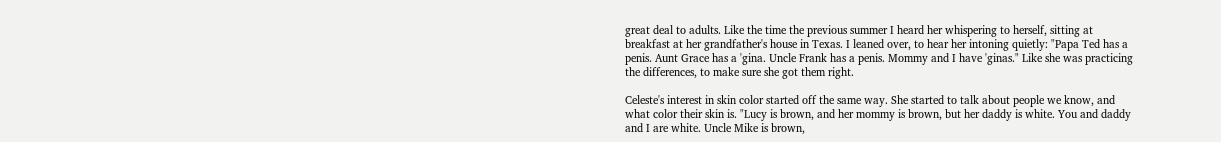great deal to adults. Like the time the previous summer I heard her whispering to herself, sitting at breakfast at her grandfather's house in Texas. I leaned over, to hear her intoning quietly: "Papa Ted has a penis. Aunt Grace has a 'gina. Uncle Frank has a penis. Mommy and I have 'ginas." Like she was practicing the differences, to make sure she got them right.

Celeste's interest in skin color started off the same way. She started to talk about people we know, and what color their skin is. "Lucy is brown, and her mommy is brown, but her daddy is white. You and daddy and I are white. Uncle Mike is brown,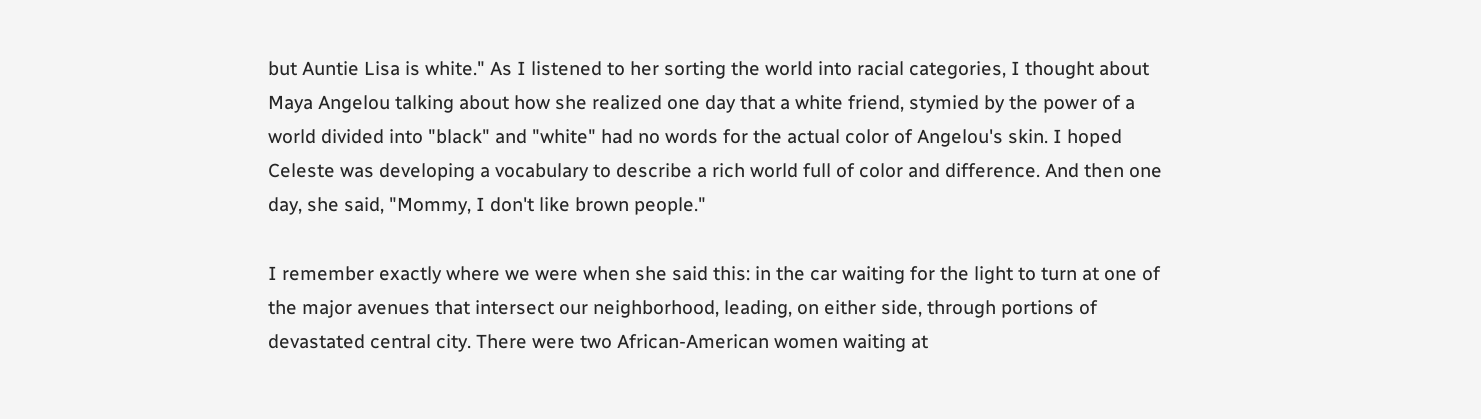but Auntie Lisa is white." As I listened to her sorting the world into racial categories, I thought about Maya Angelou talking about how she realized one day that a white friend, stymied by the power of a world divided into "black" and "white" had no words for the actual color of Angelou's skin. I hoped Celeste was developing a vocabulary to describe a rich world full of color and difference. And then one day, she said, "Mommy, I don't like brown people."

I remember exactly where we were when she said this: in the car waiting for the light to turn at one of the major avenues that intersect our neighborhood, leading, on either side, through portions of devastated central city. There were two African-American women waiting at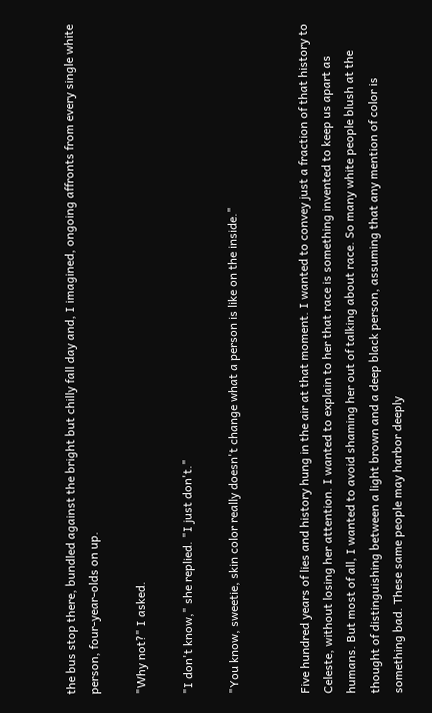the bus stop there, bundled against the bright but chilly fall day and, I imagined, ongoing affronts from every single white person, four-year-olds on up.

"Why not?" I asked.

"I don't know," she replied. "I just don't."

"You know, sweetie, skin color really doesn't change what a person is like on the inside."


Five hundred years of lies and history hung in the air at that moment. I wanted to convey just a fraction of that history to Celeste, without losing her attention. I wanted to explain to her that race is something invented to keep us apart as humans. But most of all, I wanted to avoid shaming her out of talking about race. So many white people blush at the thought of distinguishing between a light brown and a deep black person, assuming that any mention of color is something bad. These same people may harbor deeply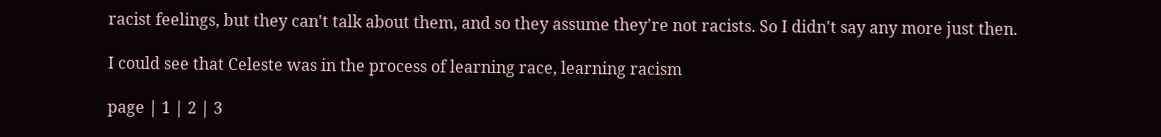racist feelings, but they can't talk about them, and so they assume they're not racists. So I didn't say any more just then.

I could see that Celeste was in the process of learning race, learning racism

page | 1 | 2 | 3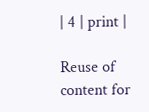| 4 | print |

Reuse of content for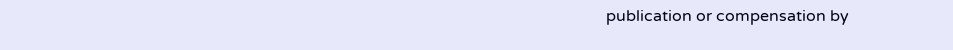publication or compensation by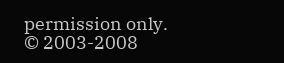permission only.
© 2003-2008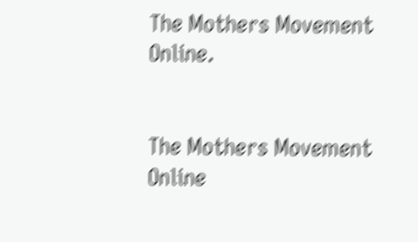The Mothers Movement Online.


The Mothers Movement Online